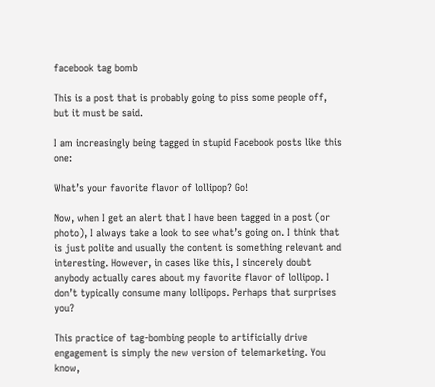facebook tag bomb

This is a post that is probably going to piss some people off, but it must be said.

I am increasingly being tagged in stupid Facebook posts like this one:

What’s your favorite flavor of lollipop? Go!

Now, when I get an alert that I have been tagged in a post (or photo), I always take a look to see what’s going on. I think that is just polite and usually the content is something relevant and interesting. However, in cases like this, I sincerely doubt anybody actually cares about my favorite flavor of lollipop. I don’t typically consume many lollipops. Perhaps that surprises you?

This practice of tag-bombing people to artificially drive engagement is simply the new version of telemarketing. You know,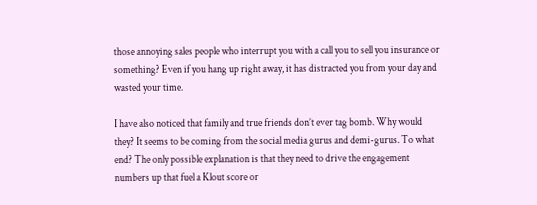those annoying sales people who interrupt you with a call you to sell you insurance or something? Even if you hang up right away, it has distracted you from your day and wasted your time.

I have also noticed that family and true friends don’t ever tag bomb. Why would they? It seems to be coming from the social media gurus and demi-gurus. To what end? The only possible explanation is that they need to drive the engagement numbers up that fuel a Klout score or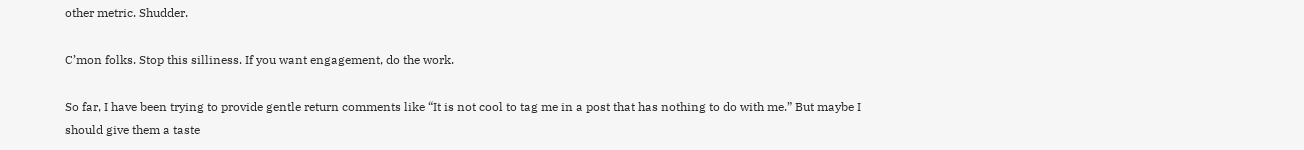other metric. Shudder.

C’mon folks. Stop this silliness. If you want engagement, do the work.

So far, I have been trying to provide gentle return comments like “It is not cool to tag me in a post that has nothing to do with me.” But maybe I should give them a taste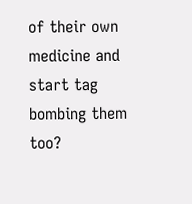of their own medicine and start tag bombing them too?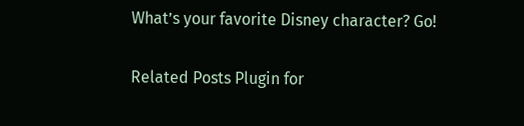What’s your favorite Disney character? Go!

Related Posts Plugin for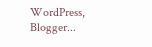WordPress, Blogger...